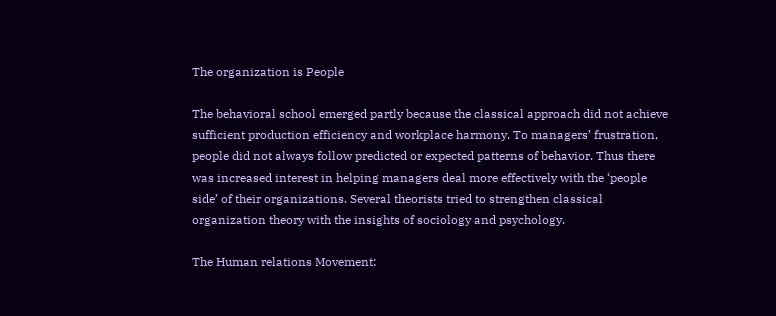The organization is People

The behavioral school emerged partly because the classical approach did not achieve sufficient production efficiency and workplace harmony. To managers’ frustration, people did not always follow predicted or expected patterns of behavior. Thus there was increased interest in helping managers deal more effectively with the ‘people side’ of their organizations. Several theorists tried to strengthen classical organization theory with the insights of sociology and psychology.

The Human relations Movement: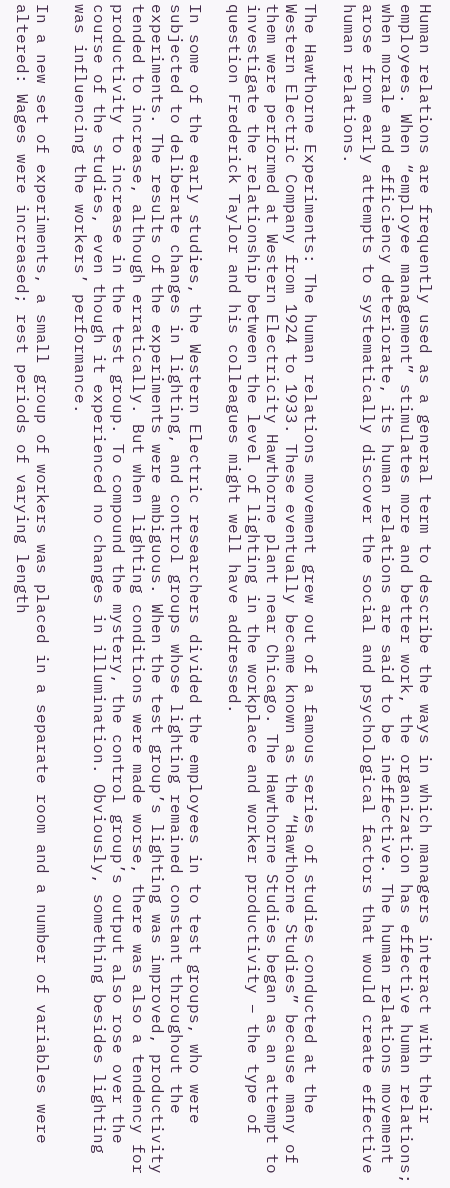Human relations are frequently used as a general term to describe the ways in which managers interact with their employees. When “employee management” stimulates more and better work, the organization has effective human relations; when morale and efficiency deteriorate, its human relations are said to be ineffective. The human relations movement arose from early attempts to systematically discover the social and psychological factors that would create effective human relations.

The Hawthorne Experiments: The human relations movement grew out of a famous series of studies conducted at the Western Electric Company from 1924 to 1933. These eventually became known as the “Hawthorne Studies” because many of them were performed at Western Electricity Hawthorne plant near Chicago. The Hawthorne Studies began as an attempt to investigate the relationship between the level of lighting in the workplace and worker productivity – the type of question Frederick Taylor and his colleagues might well have addressed.

In some of the early studies, the Western Electric researchers divided the employees in to test groups, who were subjected to deliberate changes in lighting, and control groups whose lighting remained constant throughout the experiments. The results of the experiments were ambiguous. When the test group’s lighting was improved, productivity tended to increase, although erratically. But when lighting conditions were made worse, there was also a tendency for productivity to increase in the test group. To compound the mystery, the control group’s output also rose over the course of the studies, even though it experienced no changes in illumination. Obviously, something besides lighting was influencing the workers’ performance.

In a new set of experiments, a small group of workers was placed in a separate room and a number of variables were altered: Wages were increased; rest periods of varying length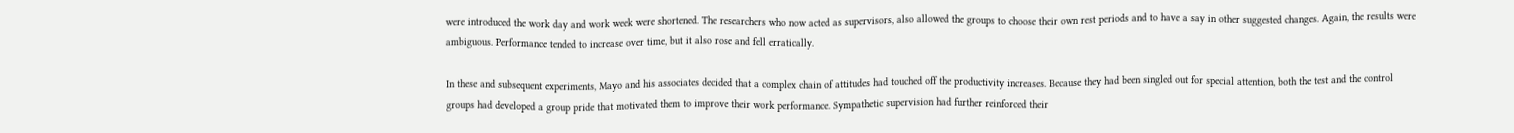were introduced the work day and work week were shortened. The researchers who now acted as supervisors, also allowed the groups to choose their own rest periods and to have a say in other suggested changes. Again, the results were ambiguous. Performance tended to increase over time, but it also rose and fell erratically.

In these and subsequent experiments, Mayo and his associates decided that a complex chain of attitudes had touched off the productivity increases. Because they had been singled out for special attention, both the test and the control groups had developed a group pride that motivated them to improve their work performance. Sympathetic supervision had further reinforced their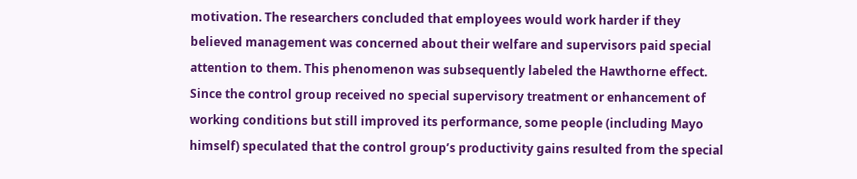motivation. The researchers concluded that employees would work harder if they believed management was concerned about their welfare and supervisors paid special attention to them. This phenomenon was subsequently labeled the Hawthorne effect. Since the control group received no special supervisory treatment or enhancement of working conditions but still improved its performance, some people (including Mayo himself) speculated that the control group’s productivity gains resulted from the special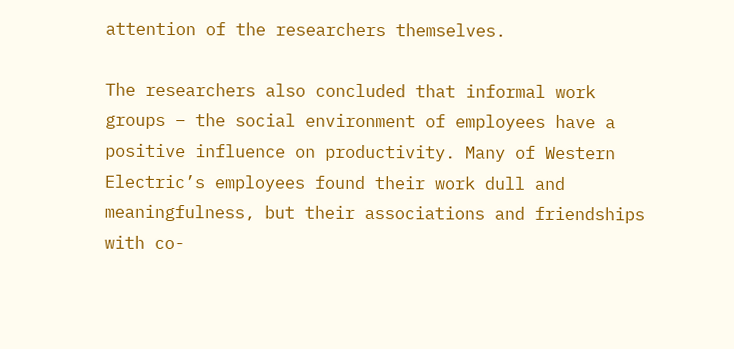attention of the researchers themselves.

The researchers also concluded that informal work groups – the social environment of employees have a positive influence on productivity. Many of Western Electric’s employees found their work dull and meaningfulness, but their associations and friendships with co-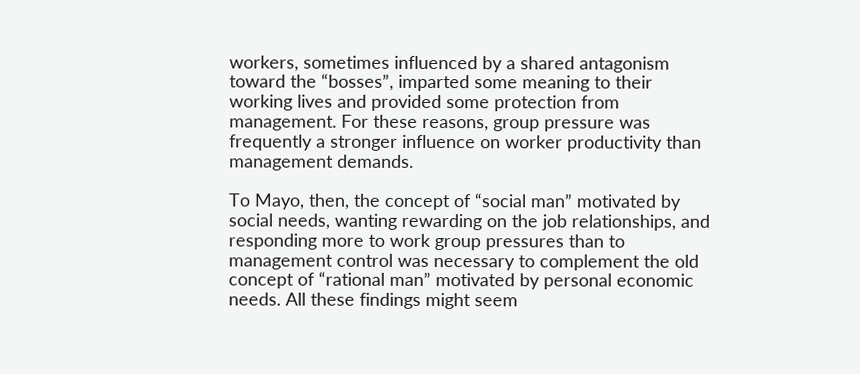workers, sometimes influenced by a shared antagonism toward the “bosses”, imparted some meaning to their working lives and provided some protection from management. For these reasons, group pressure was frequently a stronger influence on worker productivity than management demands.

To Mayo, then, the concept of “social man” motivated by social needs, wanting rewarding on the job relationships, and responding more to work group pressures than to management control was necessary to complement the old concept of “rational man” motivated by personal economic needs. All these findings might seem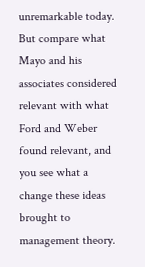unremarkable today. But compare what Mayo and his associates considered relevant with what Ford and Weber found relevant, and you see what a change these ideas brought to management theory.